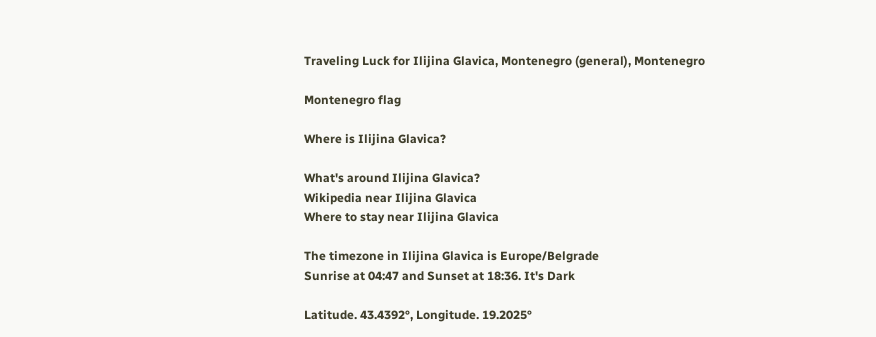Traveling Luck for Ilijina Glavica, Montenegro (general), Montenegro

Montenegro flag

Where is Ilijina Glavica?

What's around Ilijina Glavica?
Wikipedia near Ilijina Glavica
Where to stay near Ilijina Glavica

The timezone in Ilijina Glavica is Europe/Belgrade
Sunrise at 04:47 and Sunset at 18:36. It's Dark

Latitude. 43.4392°, Longitude. 19.2025°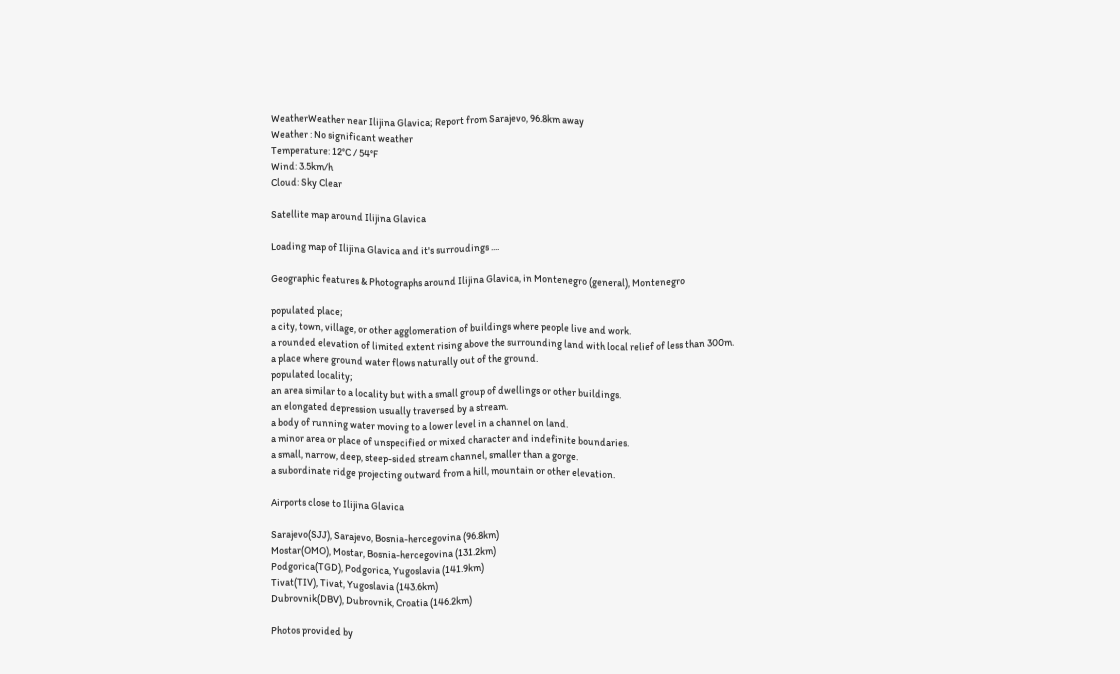WeatherWeather near Ilijina Glavica; Report from Sarajevo, 96.8km away
Weather : No significant weather
Temperature: 12°C / 54°F
Wind: 3.5km/h
Cloud: Sky Clear

Satellite map around Ilijina Glavica

Loading map of Ilijina Glavica and it's surroudings ....

Geographic features & Photographs around Ilijina Glavica, in Montenegro (general), Montenegro

populated place;
a city, town, village, or other agglomeration of buildings where people live and work.
a rounded elevation of limited extent rising above the surrounding land with local relief of less than 300m.
a place where ground water flows naturally out of the ground.
populated locality;
an area similar to a locality but with a small group of dwellings or other buildings.
an elongated depression usually traversed by a stream.
a body of running water moving to a lower level in a channel on land.
a minor area or place of unspecified or mixed character and indefinite boundaries.
a small, narrow, deep, steep-sided stream channel, smaller than a gorge.
a subordinate ridge projecting outward from a hill, mountain or other elevation.

Airports close to Ilijina Glavica

Sarajevo(SJJ), Sarajevo, Bosnia-hercegovina (96.8km)
Mostar(OMO), Mostar, Bosnia-hercegovina (131.2km)
Podgorica(TGD), Podgorica, Yugoslavia (141.9km)
Tivat(TIV), Tivat, Yugoslavia (143.6km)
Dubrovnik(DBV), Dubrovnik, Croatia (146.2km)

Photos provided by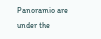Panoramio are under the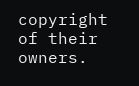copyright of their owners.